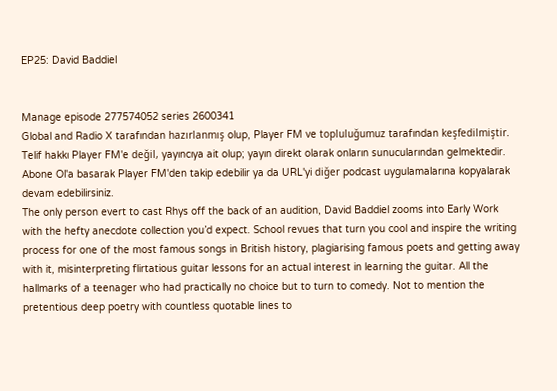EP25: David Baddiel


Manage episode 277574052 series 2600341
Global and Radio X tarafından hazırlanmış olup, Player FM ve topluluğumuz tarafından keşfedilmiştir. Telif hakkı Player FM'e değil, yayıncıya ait olup; yayın direkt olarak onların sunucularından gelmektedir. Abone Ol'a basarak Player FM'den takip edebilir ya da URL'yi diğer podcast uygulamalarına kopyalarak devam edebilirsiniz.
The only person evert to cast Rhys off the back of an audition, David Baddiel zooms into Early Work with the hefty anecdote collection you’d expect. School revues that turn you cool and inspire the writing process for one of the most famous songs in British history, plagiarising famous poets and getting away with it, misinterpreting flirtatious guitar lessons for an actual interest in learning the guitar. All the hallmarks of a teenager who had practically no choice but to turn to comedy. Not to mention the pretentious deep poetry with countless quotable lines to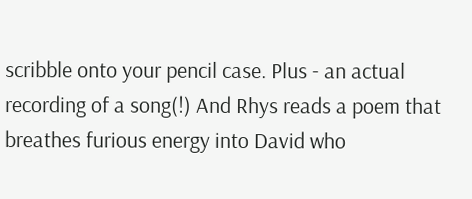scribble onto your pencil case. Plus - an actual recording of a song(!) And Rhys reads a poem that breathes furious energy into David who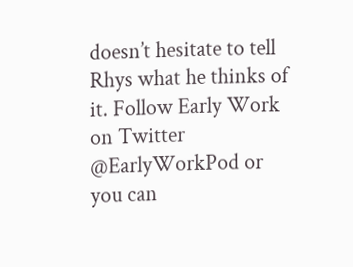doesn’t hesitate to tell Rhys what he thinks of it. Follow Early Work on Twitter @EarlyWorkPod or you can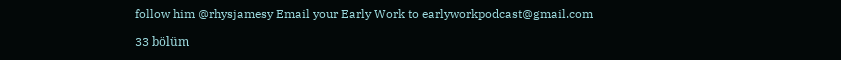follow him @rhysjamesy Email your Early Work to earlyworkpodcast@gmail.com

33 bölüm